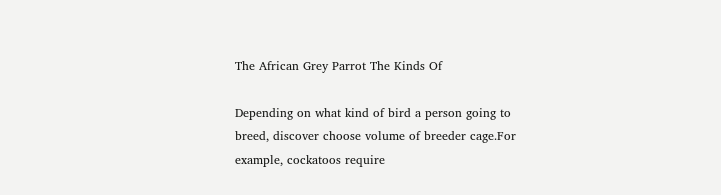The African Grey Parrot The Kinds Of

Depending on what kind of bird a person going to breed, discover choose volume of breeder cage.For example, cockatoos require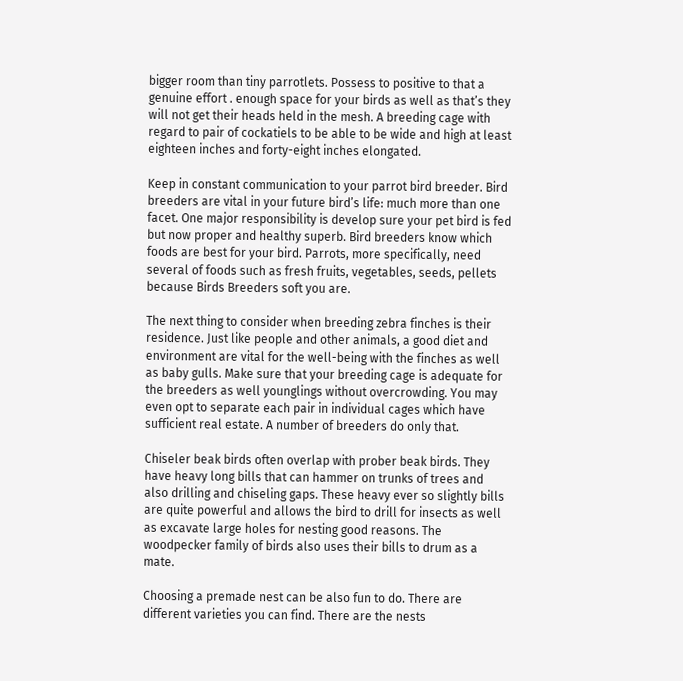bigger room than tiny parrotlets. Possess to positive to that a genuine effort . enough space for your birds as well as that’s they will not get their heads held in the mesh. A breeding cage with regard to pair of cockatiels to be able to be wide and high at least eighteen inches and forty-eight inches elongated.

Keep in constant communication to your parrot bird breeder. Bird breeders are vital in your future bird’s life: much more than one facet. One major responsibility is develop sure your pet bird is fed but now proper and healthy superb. Bird breeders know which foods are best for your bird. Parrots, more specifically, need several of foods such as fresh fruits, vegetables, seeds, pellets because Birds Breeders soft you are.

The next thing to consider when breeding zebra finches is their residence. Just like people and other animals, a good diet and environment are vital for the well-being with the finches as well as baby gulls. Make sure that your breeding cage is adequate for the breeders as well younglings without overcrowding. You may even opt to separate each pair in individual cages which have sufficient real estate. A number of breeders do only that.

Chiseler beak birds often overlap with prober beak birds. They have heavy long bills that can hammer on trunks of trees and also drilling and chiseling gaps. These heavy ever so slightly bills are quite powerful and allows the bird to drill for insects as well as excavate large holes for nesting good reasons. The woodpecker family of birds also uses their bills to drum as a mate.

Choosing a premade nest can be also fun to do. There are different varieties you can find. There are the nests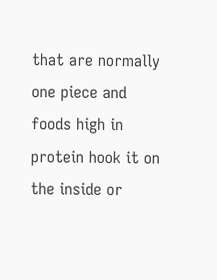that are normally one piece and foods high in protein hook it on the inside or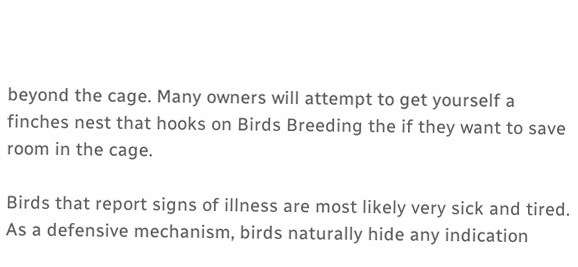beyond the cage. Many owners will attempt to get yourself a finches nest that hooks on Birds Breeding the if they want to save room in the cage.

Birds that report signs of illness are most likely very sick and tired. As a defensive mechanism, birds naturally hide any indication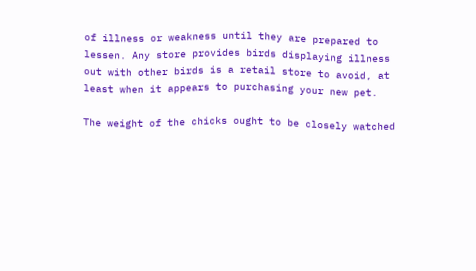of illness or weakness until they are prepared to lessen. Any store provides birds displaying illness out with other birds is a retail store to avoid, at least when it appears to purchasing your new pet.

The weight of the chicks ought to be closely watched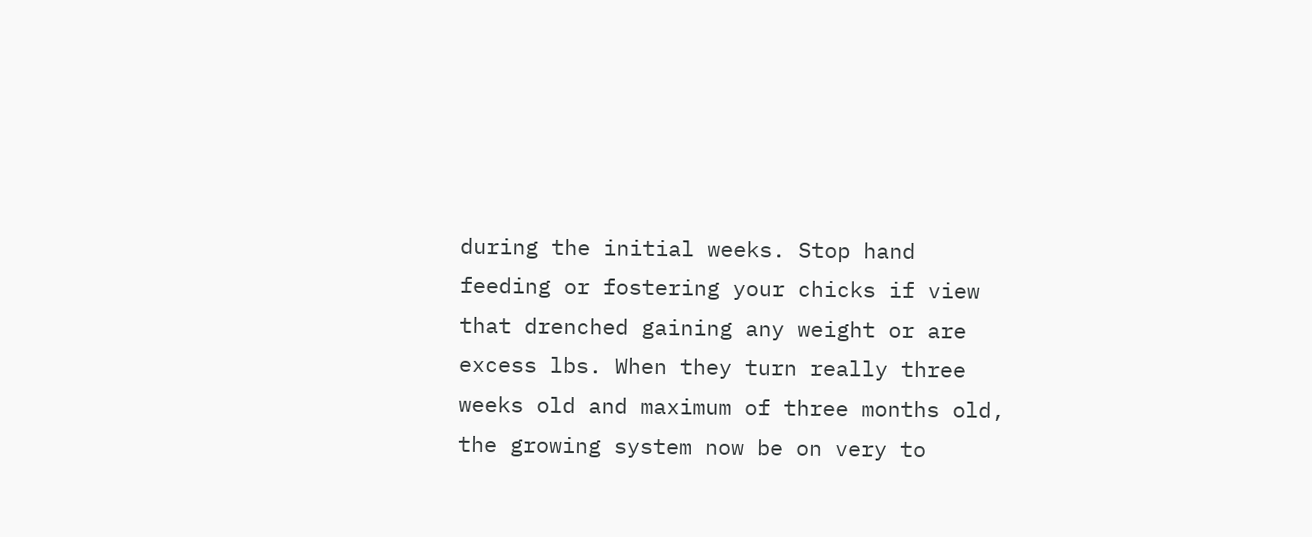during the initial weeks. Stop hand feeding or fostering your chicks if view that drenched gaining any weight or are excess lbs. When they turn really three weeks old and maximum of three months old, the growing system now be on very to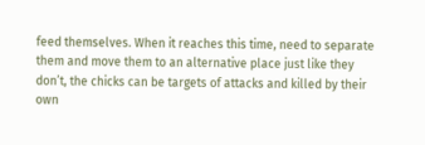feed themselves. When it reaches this time, need to separate them and move them to an alternative place just like they don’t, the chicks can be targets of attacks and killed by their own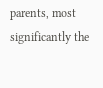parents, most significantly the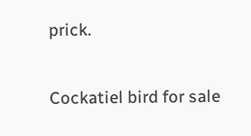prick.

Cockatiel bird for sale